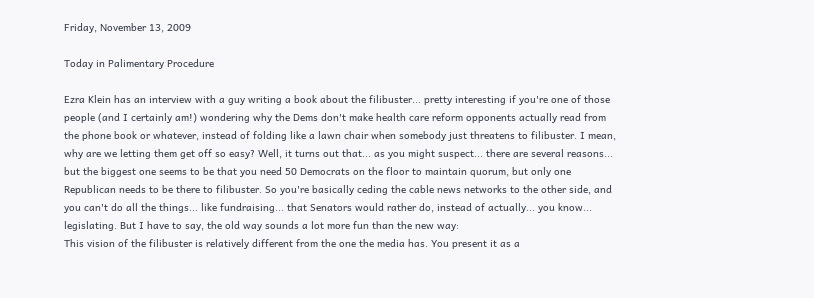Friday, November 13, 2009

Today in Palimentary Procedure

Ezra Klein has an interview with a guy writing a book about the filibuster... pretty interesting if you're one of those people (and I certainly am!) wondering why the Dems don't make health care reform opponents actually read from the phone book or whatever, instead of folding like a lawn chair when somebody just threatens to filibuster. I mean, why are we letting them get off so easy? Well, it turns out that... as you might suspect... there are several reasons... but the biggest one seems to be that you need 50 Democrats on the floor to maintain quorum, but only one Republican needs to be there to filibuster. So you're basically ceding the cable news networks to the other side, and you can't do all the things... like fundraising... that Senators would rather do, instead of actually... you know... legislating. But I have to say, the old way sounds a lot more fun than the new way:
This vision of the filibuster is relatively different from the one the media has. You present it as a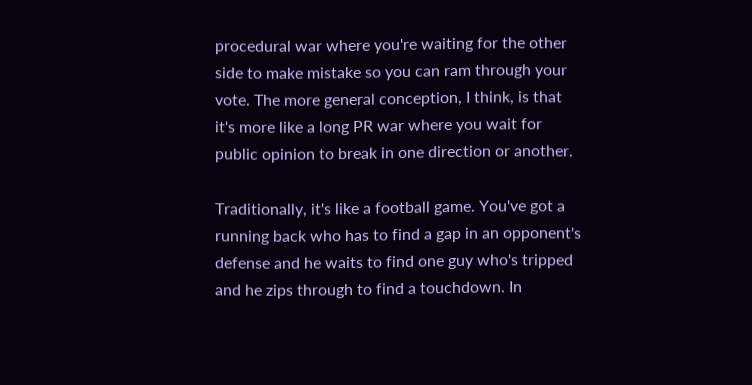procedural war where you're waiting for the other side to make mistake so you can ram through your vote. The more general conception, I think, is that it's more like a long PR war where you wait for public opinion to break in one direction or another.

Traditionally, it's like a football game. You've got a running back who has to find a gap in an opponent's defense and he waits to find one guy who's tripped and he zips through to find a touchdown. In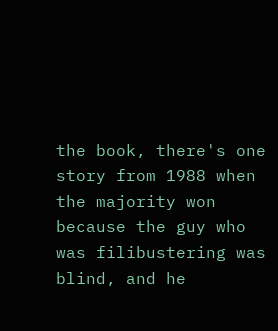the book, there's one story from 1988 when the majority won because the guy who was filibustering was blind, and he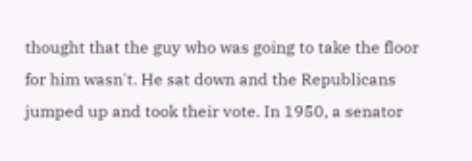thought that the guy who was going to take the floor for him wasn't. He sat down and the Republicans jumped up and took their vote. In 1950, a senator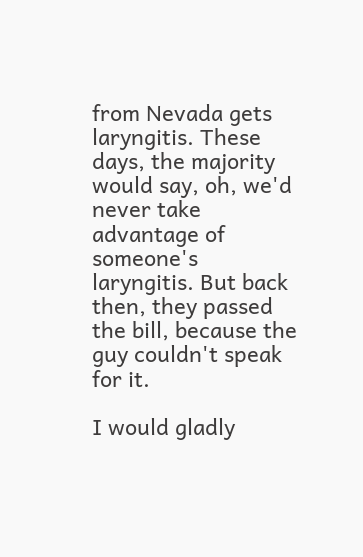from Nevada gets laryngitis. These days, the majority would say, oh, we'd never take advantage of someone's laryngitis. But back then, they passed the bill, because the guy couldn't speak for it.

I would gladly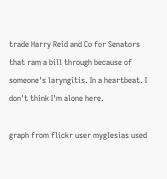trade Harry Reid and Co for Senators that ram a bill through because of someone's laryngitis. In a heartbeat. I don't think I'm alone here.

graph from flickr user myglesias used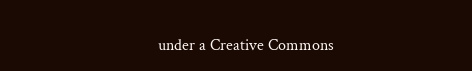under a Creative Commons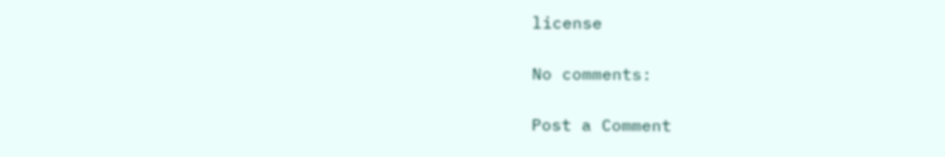license

No comments:

Post a Comment